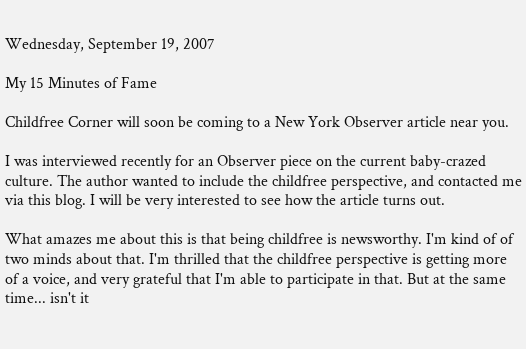Wednesday, September 19, 2007

My 15 Minutes of Fame

Childfree Corner will soon be coming to a New York Observer article near you.

I was interviewed recently for an Observer piece on the current baby-crazed culture. The author wanted to include the childfree perspective, and contacted me via this blog. I will be very interested to see how the article turns out.

What amazes me about this is that being childfree is newsworthy. I'm kind of of two minds about that. I'm thrilled that the childfree perspective is getting more of a voice, and very grateful that I'm able to participate in that. But at the same time... isn't it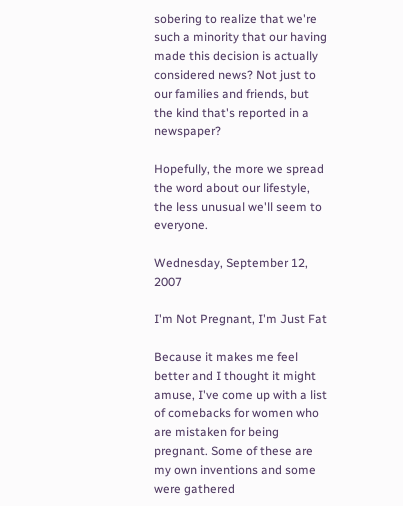sobering to realize that we're such a minority that our having made this decision is actually considered news? Not just to our families and friends, but the kind that's reported in a newspaper?

Hopefully, the more we spread the word about our lifestyle, the less unusual we'll seem to everyone.

Wednesday, September 12, 2007

I'm Not Pregnant, I'm Just Fat

Because it makes me feel better and I thought it might amuse, I've come up with a list of comebacks for women who are mistaken for being pregnant. Some of these are my own inventions and some were gathered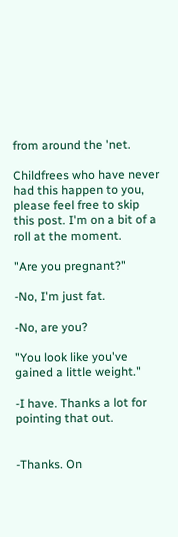from around the 'net.

Childfrees who have never had this happen to you, please feel free to skip this post. I'm on a bit of a roll at the moment.

"Are you pregnant?"

-No, I'm just fat.

-No, are you?

"You look like you've gained a little weight."

-I have. Thanks a lot for pointing that out.


-Thanks. On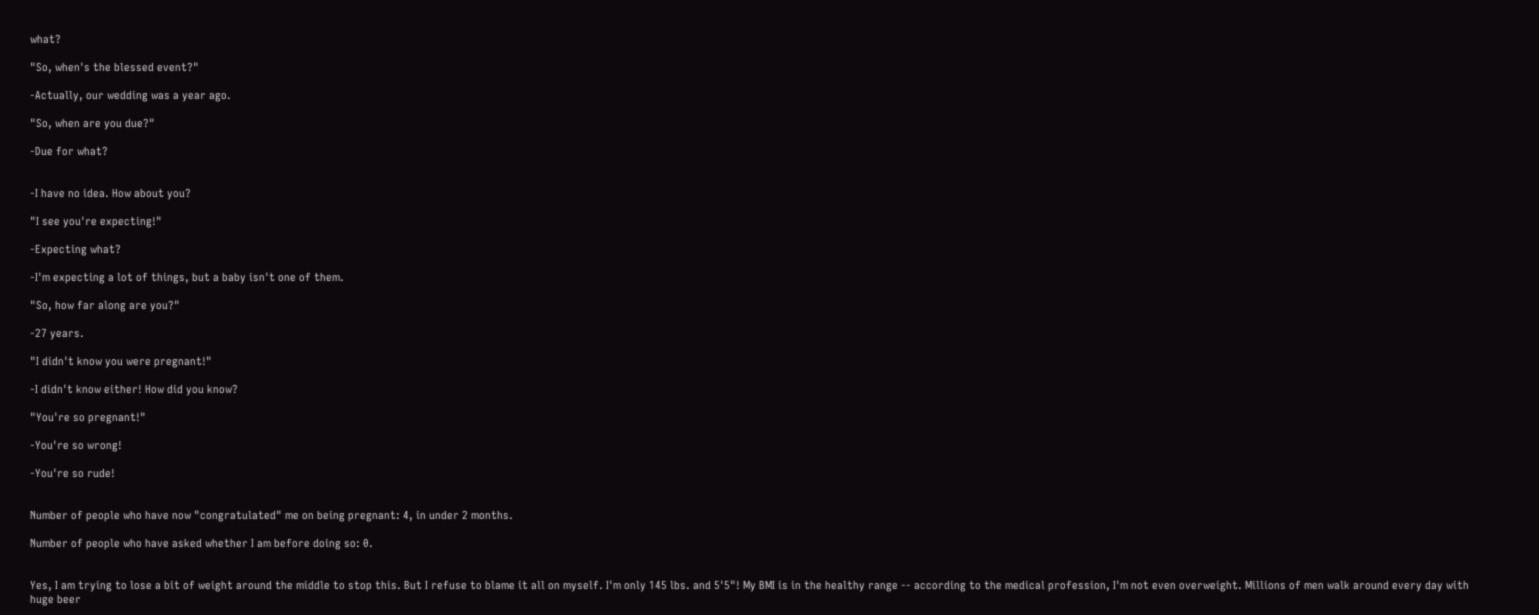what?

"So, when's the blessed event?"

-Actually, our wedding was a year ago.

"So, when are you due?"

-Due for what?


-I have no idea. How about you?

"I see you're expecting!"

-Expecting what?

-I'm expecting a lot of things, but a baby isn't one of them.

"So, how far along are you?"

-27 years.

"I didn't know you were pregnant!"

-I didn't know either! How did you know?

"You're so pregnant!"

-You're so wrong!

-You're so rude!


Number of people who have now "congratulated" me on being pregnant: 4, in under 2 months.

Number of people who have asked whether I am before doing so: 0.


Yes, I am trying to lose a bit of weight around the middle to stop this. But I refuse to blame it all on myself. I'm only 145 lbs. and 5'5"! My BMI is in the healthy range -- according to the medical profession, I'm not even overweight. Millions of men walk around every day with huge beer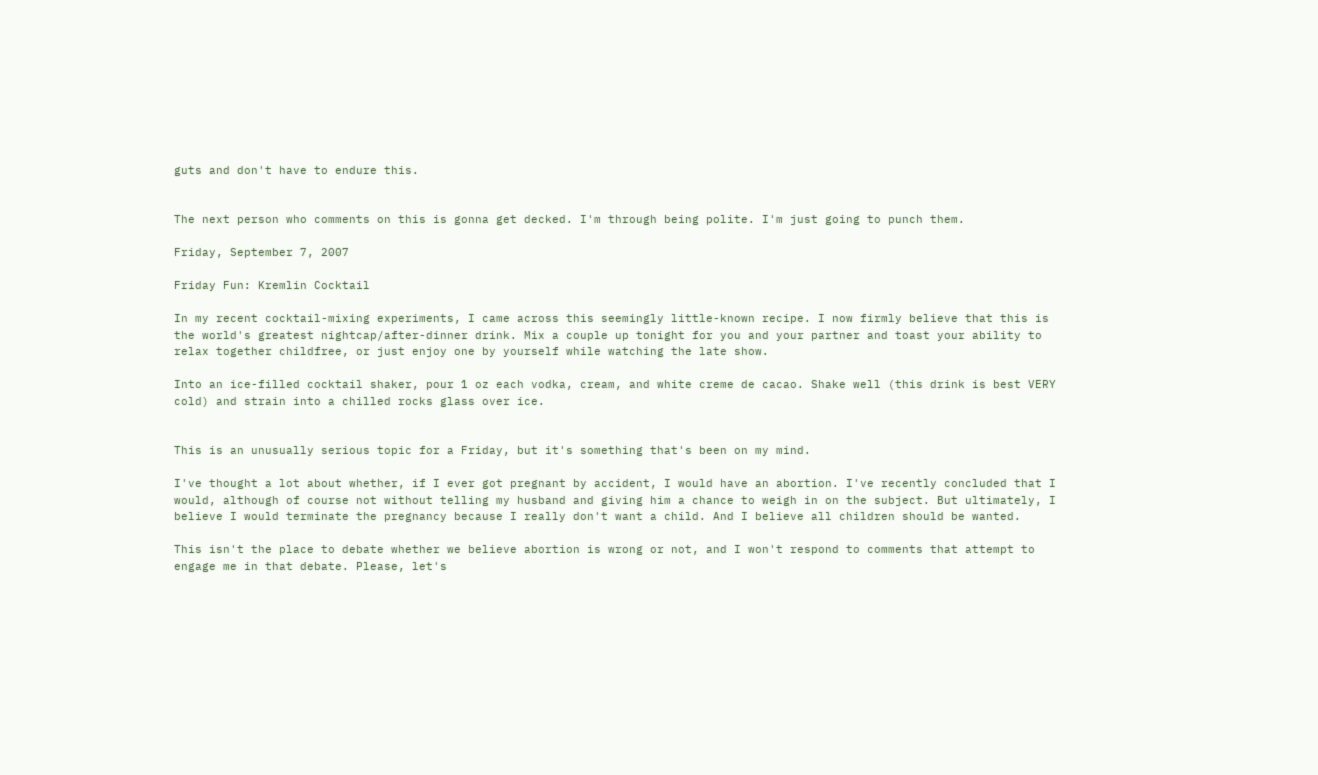guts and don't have to endure this.


The next person who comments on this is gonna get decked. I'm through being polite. I'm just going to punch them.

Friday, September 7, 2007

Friday Fun: Kremlin Cocktail

In my recent cocktail-mixing experiments, I came across this seemingly little-known recipe. I now firmly believe that this is the world's greatest nightcap/after-dinner drink. Mix a couple up tonight for you and your partner and toast your ability to relax together childfree, or just enjoy one by yourself while watching the late show.

Into an ice-filled cocktail shaker, pour 1 oz each vodka, cream, and white creme de cacao. Shake well (this drink is best VERY cold) and strain into a chilled rocks glass over ice.


This is an unusually serious topic for a Friday, but it's something that's been on my mind.

I've thought a lot about whether, if I ever got pregnant by accident, I would have an abortion. I've recently concluded that I would, although of course not without telling my husband and giving him a chance to weigh in on the subject. But ultimately, I believe I would terminate the pregnancy because I really don't want a child. And I believe all children should be wanted.

This isn't the place to debate whether we believe abortion is wrong or not, and I won't respond to comments that attempt to engage me in that debate. Please, let's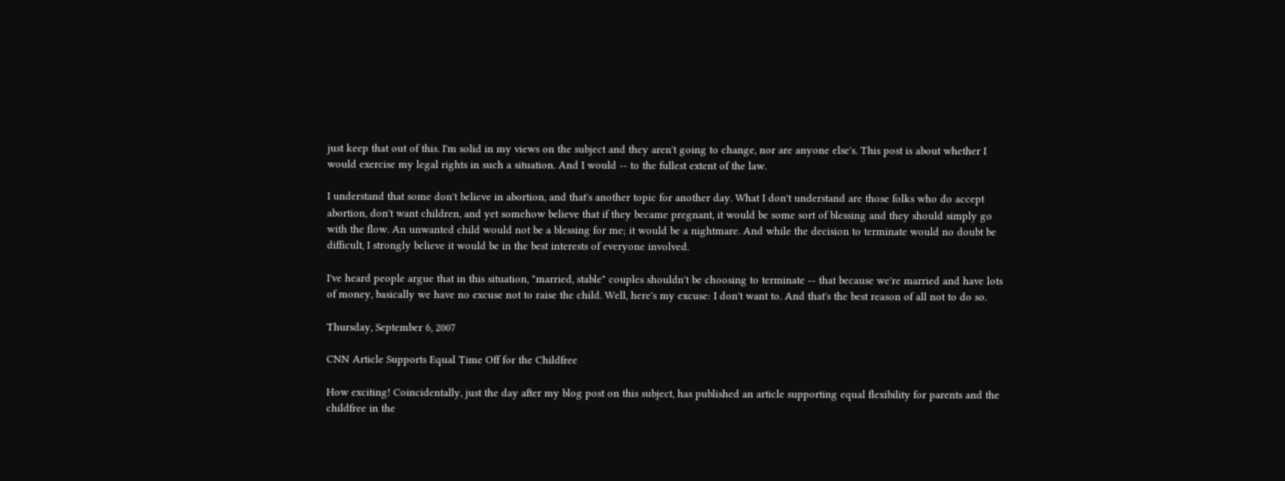just keep that out of this. I'm solid in my views on the subject and they aren't going to change, nor are anyone else's. This post is about whether I would exercise my legal rights in such a situation. And I would -- to the fullest extent of the law.

I understand that some don't believe in abortion, and that's another topic for another day. What I don't understand are those folks who do accept abortion, don't want children, and yet somehow believe that if they became pregnant, it would be some sort of blessing and they should simply go with the flow. An unwanted child would not be a blessing for me; it would be a nightmare. And while the decision to terminate would no doubt be difficult, I strongly believe it would be in the best interests of everyone involved.

I've heard people argue that in this situation, "married, stable" couples shouldn't be choosing to terminate -- that because we're married and have lots of money, basically we have no excuse not to raise the child. Well, here's my excuse: I don't want to. And that's the best reason of all not to do so.

Thursday, September 6, 2007

CNN Article Supports Equal Time Off for the Childfree

How exciting! Coincidentally, just the day after my blog post on this subject, has published an article supporting equal flexibility for parents and the childfree in the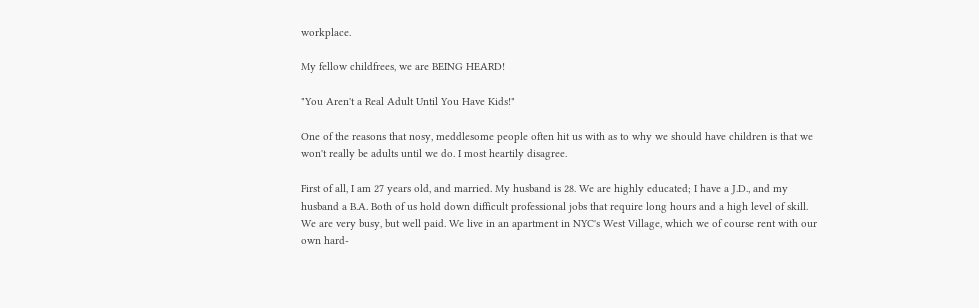workplace.

My fellow childfrees, we are BEING HEARD!

"You Aren't a Real Adult Until You Have Kids!"

One of the reasons that nosy, meddlesome people often hit us with as to why we should have children is that we won't really be adults until we do. I most heartily disagree.

First of all, I am 27 years old, and married. My husband is 28. We are highly educated; I have a J.D., and my husband a B.A. Both of us hold down difficult professional jobs that require long hours and a high level of skill. We are very busy, but well paid. We live in an apartment in NYC's West Village, which we of course rent with our own hard-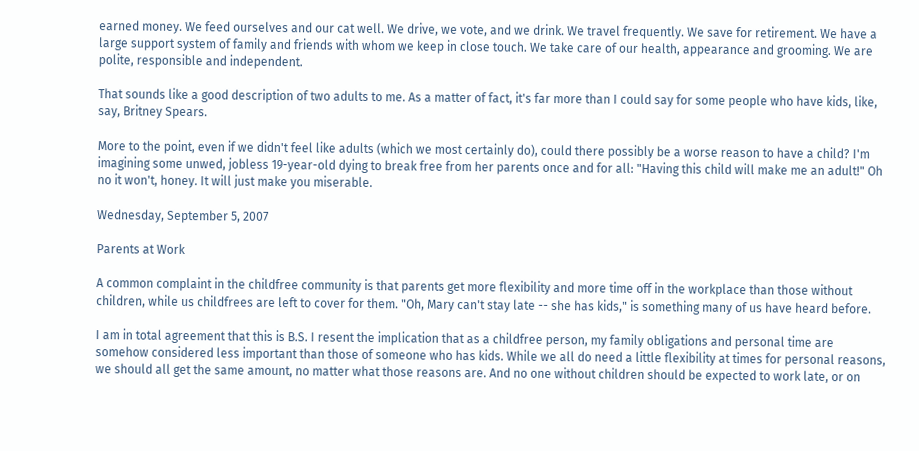earned money. We feed ourselves and our cat well. We drive, we vote, and we drink. We travel frequently. We save for retirement. We have a large support system of family and friends with whom we keep in close touch. We take care of our health, appearance and grooming. We are polite, responsible and independent.

That sounds like a good description of two adults to me. As a matter of fact, it's far more than I could say for some people who have kids, like, say, Britney Spears.

More to the point, even if we didn't feel like adults (which we most certainly do), could there possibly be a worse reason to have a child? I'm imagining some unwed, jobless 19-year-old dying to break free from her parents once and for all: "Having this child will make me an adult!" Oh no it won't, honey. It will just make you miserable.

Wednesday, September 5, 2007

Parents at Work

A common complaint in the childfree community is that parents get more flexibility and more time off in the workplace than those without children, while us childfrees are left to cover for them. "Oh, Mary can't stay late -- she has kids," is something many of us have heard before.

I am in total agreement that this is B.S. I resent the implication that as a childfree person, my family obligations and personal time are somehow considered less important than those of someone who has kids. While we all do need a little flexibility at times for personal reasons, we should all get the same amount, no matter what those reasons are. And no one without children should be expected to work late, or on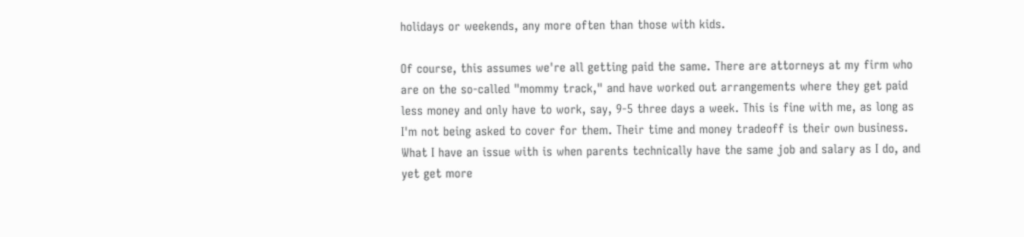holidays or weekends, any more often than those with kids.

Of course, this assumes we're all getting paid the same. There are attorneys at my firm who are on the so-called "mommy track," and have worked out arrangements where they get paid less money and only have to work, say, 9-5 three days a week. This is fine with me, as long as I'm not being asked to cover for them. Their time and money tradeoff is their own business. What I have an issue with is when parents technically have the same job and salary as I do, and yet get more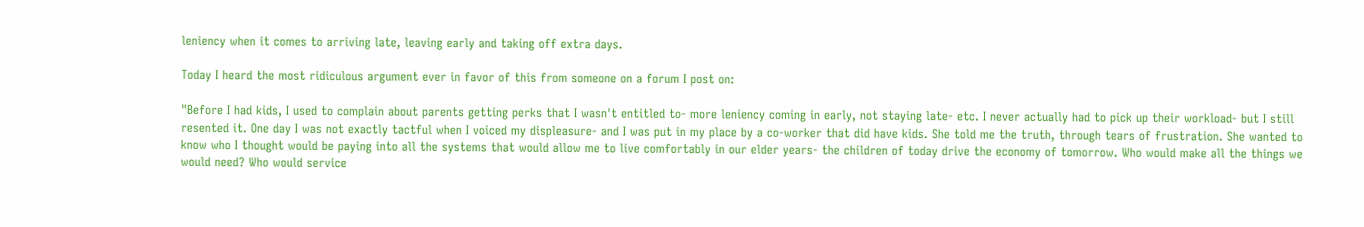leniency when it comes to arriving late, leaving early and taking off extra days.

Today I heard the most ridiculous argument ever in favor of this from someone on a forum I post on:

"Before I had kids, I used to complain about parents getting perks that I wasn't entitled to- more leniency coming in early, not staying late- etc. I never actually had to pick up their workload- but I still resented it. One day I was not exactly tactful when I voiced my displeasure- and I was put in my place by a co-worker that did have kids. She told me the truth, through tears of frustration. She wanted to know who I thought would be paying into all the systems that would allow me to live comfortably in our elder years- the children of today drive the economy of tomorrow. Who would make all the things we would need? Who would service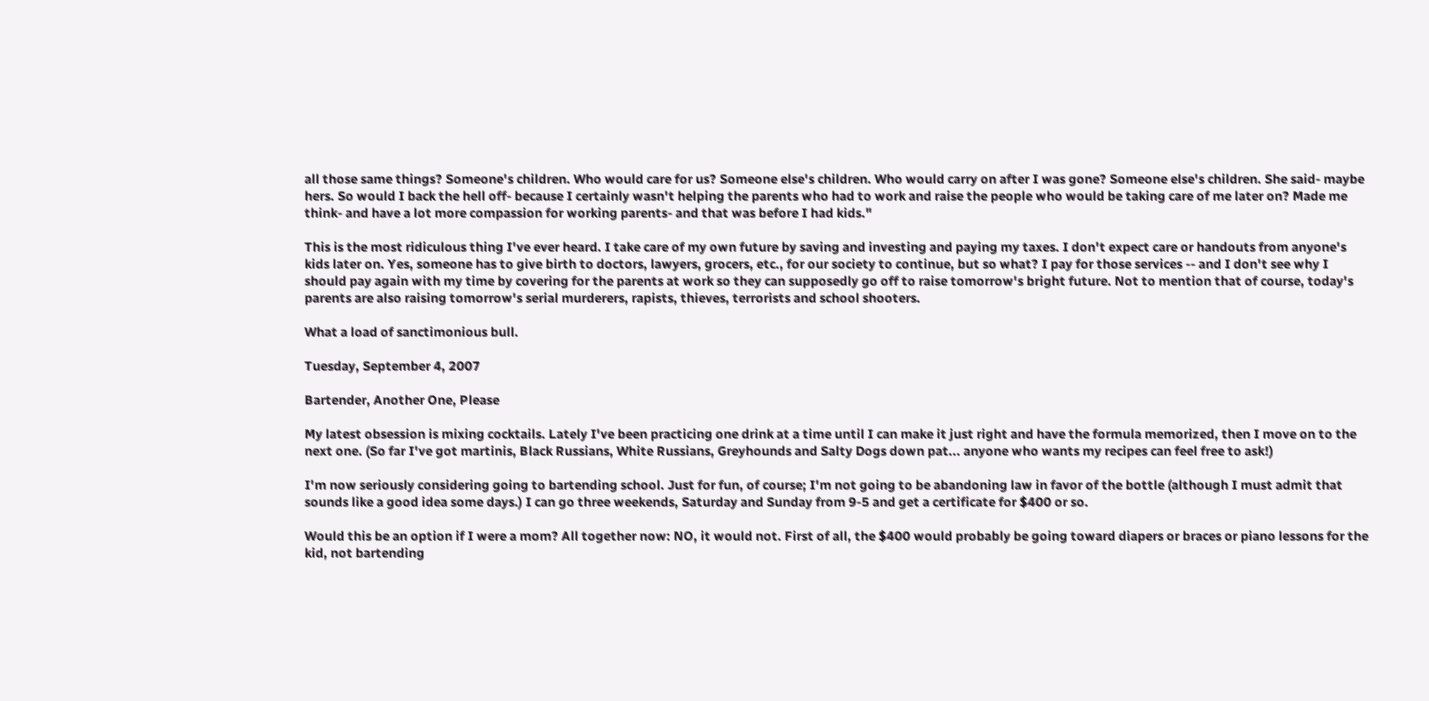all those same things? Someone's children. Who would care for us? Someone else's children. Who would carry on after I was gone? Someone else's children. She said- maybe hers. So would I back the hell off- because I certainly wasn't helping the parents who had to work and raise the people who would be taking care of me later on? Made me think- and have a lot more compassion for working parents- and that was before I had kids."

This is the most ridiculous thing I've ever heard. I take care of my own future by saving and investing and paying my taxes. I don't expect care or handouts from anyone's kids later on. Yes, someone has to give birth to doctors, lawyers, grocers, etc., for our society to continue, but so what? I pay for those services -- and I don't see why I should pay again with my time by covering for the parents at work so they can supposedly go off to raise tomorrow's bright future. Not to mention that of course, today's parents are also raising tomorrow's serial murderers, rapists, thieves, terrorists and school shooters.

What a load of sanctimonious bull.

Tuesday, September 4, 2007

Bartender, Another One, Please

My latest obsession is mixing cocktails. Lately I've been practicing one drink at a time until I can make it just right and have the formula memorized, then I move on to the next one. (So far I've got martinis, Black Russians, White Russians, Greyhounds and Salty Dogs down pat... anyone who wants my recipes can feel free to ask!)

I'm now seriously considering going to bartending school. Just for fun, of course; I'm not going to be abandoning law in favor of the bottle (although I must admit that sounds like a good idea some days.) I can go three weekends, Saturday and Sunday from 9-5 and get a certificate for $400 or so.

Would this be an option if I were a mom? All together now: NO, it would not. First of all, the $400 would probably be going toward diapers or braces or piano lessons for the kid, not bartending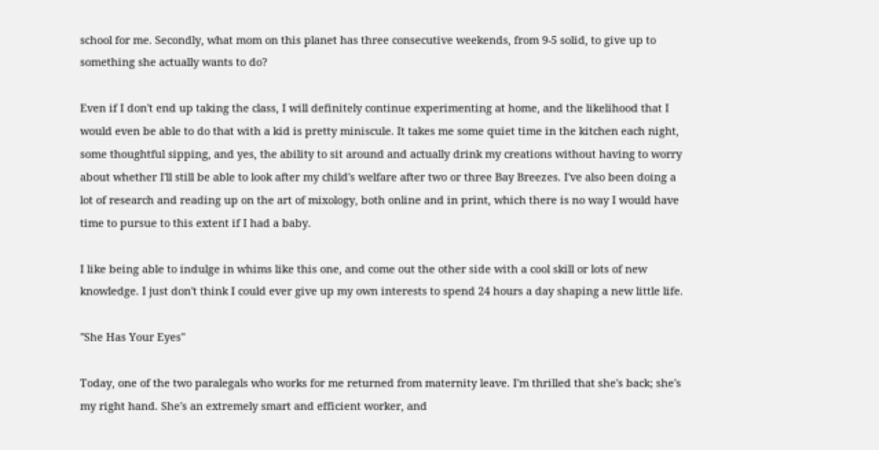school for me. Secondly, what mom on this planet has three consecutive weekends, from 9-5 solid, to give up to something she actually wants to do?

Even if I don't end up taking the class, I will definitely continue experimenting at home, and the likelihood that I would even be able to do that with a kid is pretty miniscule. It takes me some quiet time in the kitchen each night, some thoughtful sipping, and yes, the ability to sit around and actually drink my creations without having to worry about whether I'll still be able to look after my child's welfare after two or three Bay Breezes. I've also been doing a lot of research and reading up on the art of mixology, both online and in print, which there is no way I would have time to pursue to this extent if I had a baby.

I like being able to indulge in whims like this one, and come out the other side with a cool skill or lots of new knowledge. I just don't think I could ever give up my own interests to spend 24 hours a day shaping a new little life.

"She Has Your Eyes"

Today, one of the two paralegals who works for me returned from maternity leave. I'm thrilled that she's back; she's my right hand. She's an extremely smart and efficient worker, and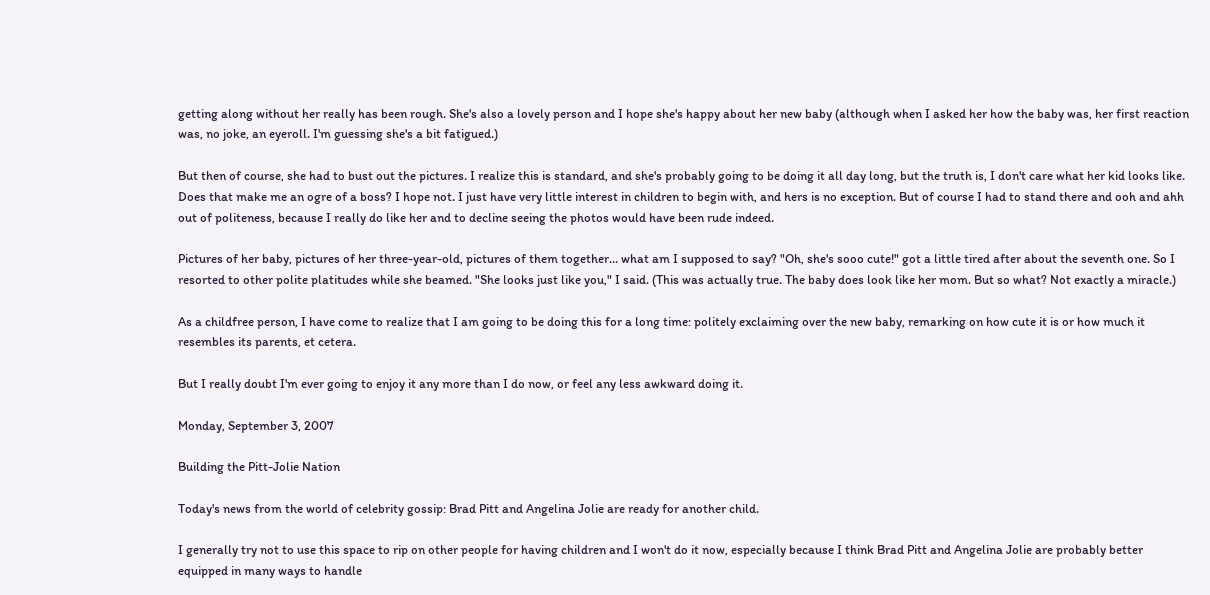getting along without her really has been rough. She's also a lovely person and I hope she's happy about her new baby (although when I asked her how the baby was, her first reaction was, no joke, an eyeroll. I'm guessing she's a bit fatigued.)

But then of course, she had to bust out the pictures. I realize this is standard, and she's probably going to be doing it all day long, but the truth is, I don't care what her kid looks like. Does that make me an ogre of a boss? I hope not. I just have very little interest in children to begin with, and hers is no exception. But of course I had to stand there and ooh and ahh out of politeness, because I really do like her and to decline seeing the photos would have been rude indeed.

Pictures of her baby, pictures of her three-year-old, pictures of them together... what am I supposed to say? "Oh, she's sooo cute!" got a little tired after about the seventh one. So I resorted to other polite platitudes while she beamed. "She looks just like you," I said. (This was actually true. The baby does look like her mom. But so what? Not exactly a miracle.)

As a childfree person, I have come to realize that I am going to be doing this for a long time: politely exclaiming over the new baby, remarking on how cute it is or how much it resembles its parents, et cetera.

But I really doubt I'm ever going to enjoy it any more than I do now, or feel any less awkward doing it.

Monday, September 3, 2007

Building the Pitt-Jolie Nation

Today's news from the world of celebrity gossip: Brad Pitt and Angelina Jolie are ready for another child.

I generally try not to use this space to rip on other people for having children and I won't do it now, especially because I think Brad Pitt and Angelina Jolie are probably better equipped in many ways to handle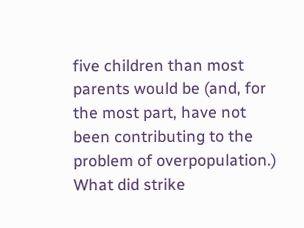five children than most parents would be (and, for the most part, have not been contributing to the problem of overpopulation.) What did strike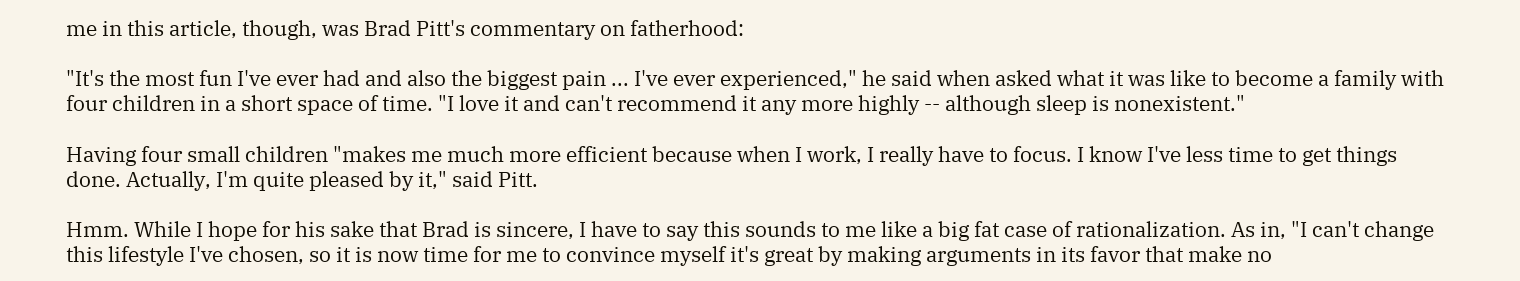me in this article, though, was Brad Pitt's commentary on fatherhood:

"It's the most fun I've ever had and also the biggest pain ... I've ever experienced," he said when asked what it was like to become a family with four children in a short space of time. "I love it and can't recommend it any more highly -- although sleep is nonexistent."

Having four small children "makes me much more efficient because when I work, I really have to focus. I know I've less time to get things done. Actually, I'm quite pleased by it," said Pitt.

Hmm. While I hope for his sake that Brad is sincere, I have to say this sounds to me like a big fat case of rationalization. As in, "I can't change this lifestyle I've chosen, so it is now time for me to convince myself it's great by making arguments in its favor that make no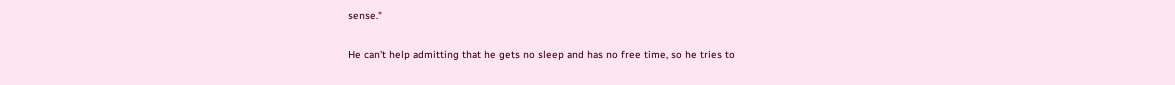sense."

He can't help admitting that he gets no sleep and has no free time, so he tries to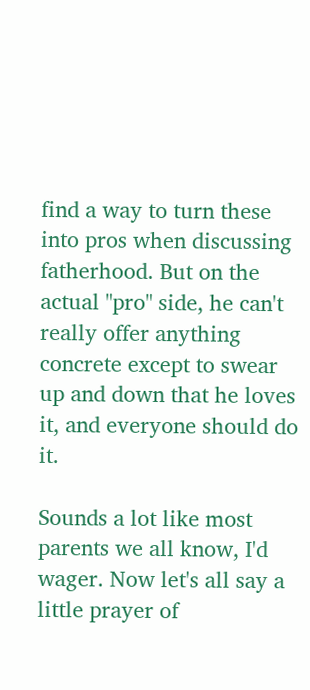find a way to turn these into pros when discussing fatherhood. But on the actual "pro" side, he can't really offer anything concrete except to swear up and down that he loves it, and everyone should do it.

Sounds a lot like most parents we all know, I'd wager. Now let's all say a little prayer of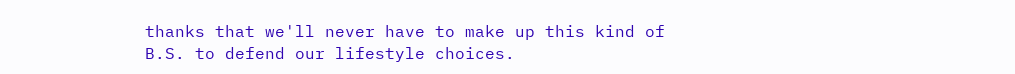thanks that we'll never have to make up this kind of B.S. to defend our lifestyle choices.